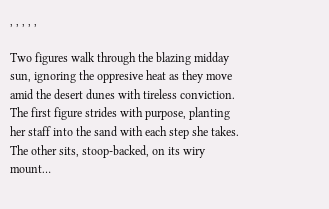, , , , ,

Two figures walk through the blazing midday sun, ignoring the oppresive heat as they move amid the desert dunes with tireless conviction. The first figure strides with purpose, planting her staff into the sand with each step she takes. The other sits, stoop-backed, on its wiry mount…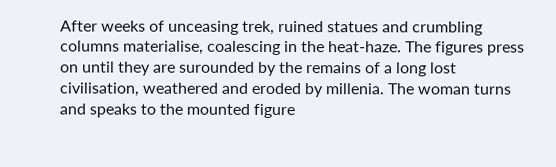After weeks of unceasing trek, ruined statues and crumbling columns materialise, coalescing in the heat-haze. The figures press on until they are surounded by the remains of a long lost civilisation, weathered and eroded by millenia. The woman turns and speaks to the mounted figure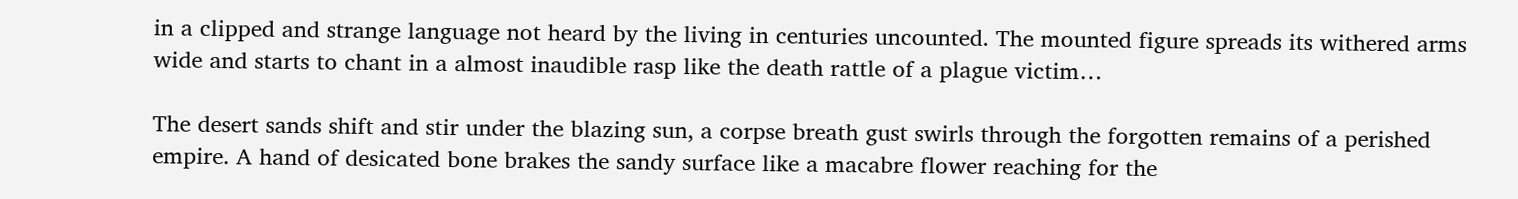in a clipped and strange language not heard by the living in centuries uncounted. The mounted figure spreads its withered arms wide and starts to chant in a almost inaudible rasp like the death rattle of a plague victim…

The desert sands shift and stir under the blazing sun, a corpse breath gust swirls through the forgotten remains of a perished empire. A hand of desicated bone brakes the sandy surface like a macabre flower reaching for the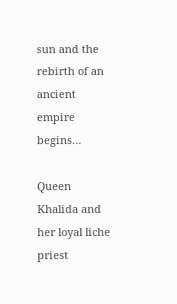sun and the rebirth of an ancient empire begins…

Queen Khalida and her loyal liche priest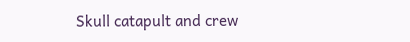Skull catapult and crew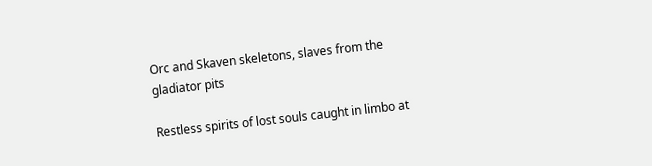Orc and Skaven skeletons, slaves from the gladiator pits

Restless spirits of lost souls caught in limbo at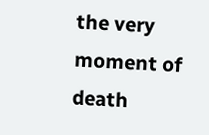the very moment of death